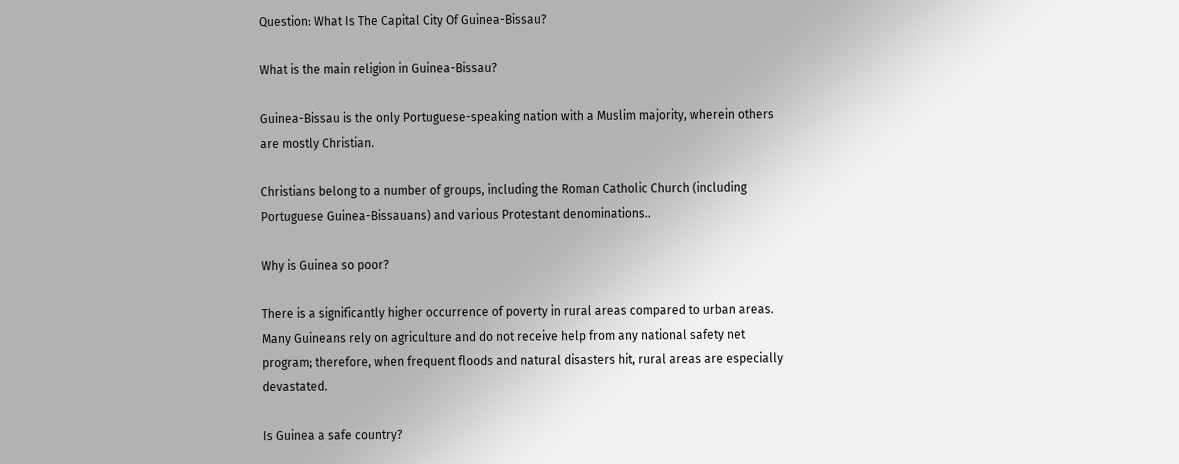Question: What Is The Capital City Of Guinea-Bissau?

What is the main religion in Guinea-Bissau?

Guinea-Bissau is the only Portuguese-speaking nation with a Muslim majority, wherein others are mostly Christian.

Christians belong to a number of groups, including the Roman Catholic Church (including Portuguese Guinea-Bissauans) and various Protestant denominations..

Why is Guinea so poor?

There is a significantly higher occurrence of poverty in rural areas compared to urban areas. Many Guineans rely on agriculture and do not receive help from any national safety net program; therefore, when frequent floods and natural disasters hit, rural areas are especially devastated.

Is Guinea a safe country?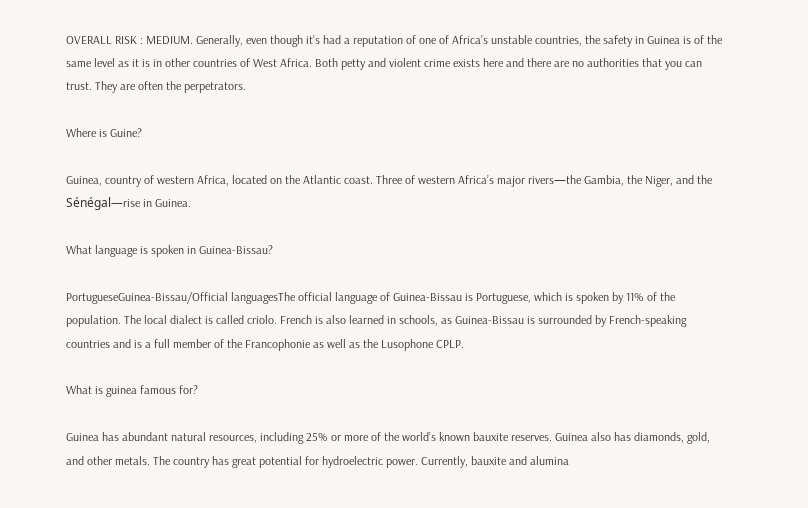OVERALL RISK : MEDIUM. Generally, even though it’s had a reputation of one of Africa’s unstable countries, the safety in Guinea is of the same level as it is in other countries of West Africa. Both petty and violent crime exists here and there are no authorities that you can trust. They are often the perpetrators.

Where is Guine?

Guinea, country of western Africa, located on the Atlantic coast. Three of western Africa’s major rivers—the Gambia, the Niger, and the Sénégal—rise in Guinea.

What language is spoken in Guinea-Bissau?

PortugueseGuinea-Bissau/Official languagesThe official language of Guinea-Bissau is Portuguese, which is spoken by 11% of the population. The local dialect is called criolo. French is also learned in schools, as Guinea-Bissau is surrounded by French-speaking countries and is a full member of the Francophonie as well as the Lusophone CPLP.

What is guinea famous for?

Guinea has abundant natural resources, including 25% or more of the world’s known bauxite reserves. Guinea also has diamonds, gold, and other metals. The country has great potential for hydroelectric power. Currently, bauxite and alumina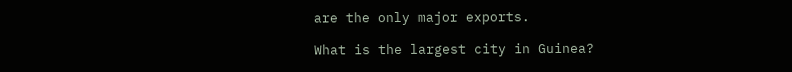are the only major exports.

What is the largest city in Guinea?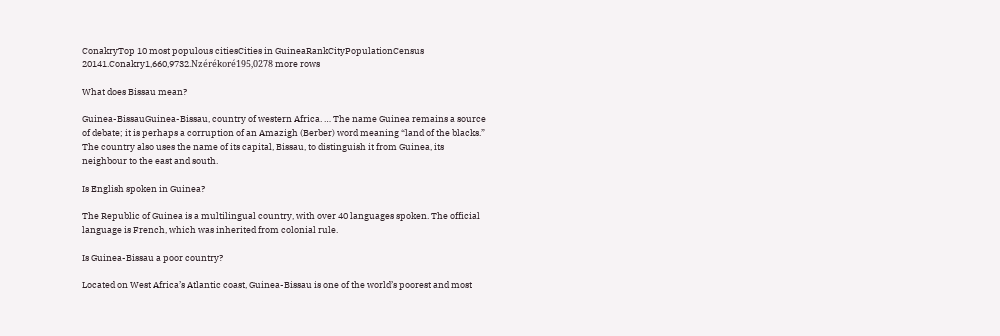ConakryTop 10 most populous citiesCities in GuineaRankCityPopulationCensus 20141.Conakry1,660,9732.Nzérékoré195,0278 more rows

What does Bissau mean?

Guinea-BissauGuinea-Bissau, country of western Africa. … The name Guinea remains a source of debate; it is perhaps a corruption of an Amazigh (Berber) word meaning “land of the blacks.” The country also uses the name of its capital, Bissau, to distinguish it from Guinea, its neighbour to the east and south.

Is English spoken in Guinea?

The Republic of Guinea is a multilingual country, with over 40 languages spoken. The official language is French, which was inherited from colonial rule.

Is Guinea-Bissau a poor country?

Located on West Africa’s Atlantic coast, Guinea-Bissau is one of the world’s poorest and most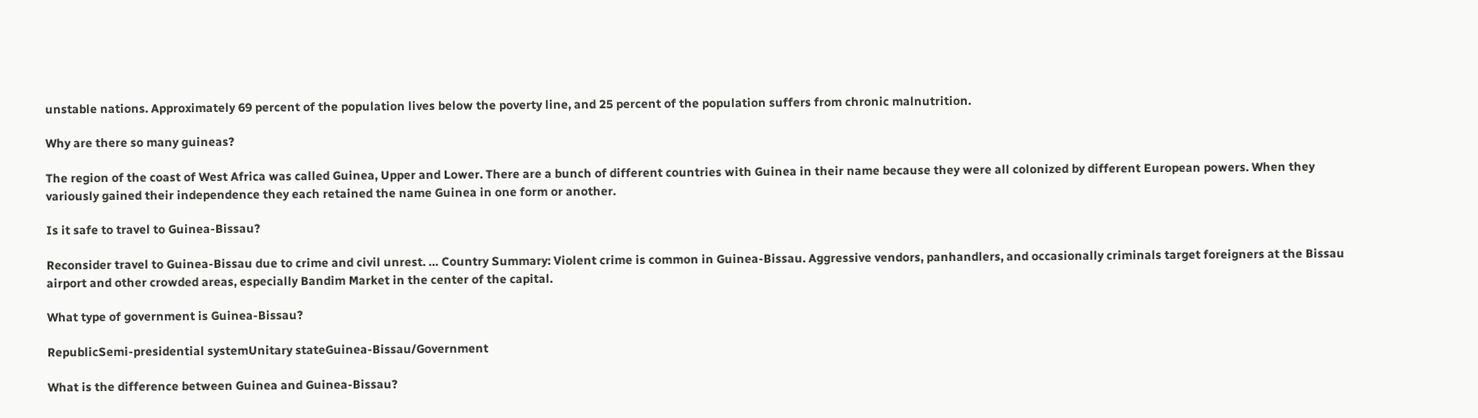unstable nations. Approximately 69 percent of the population lives below the poverty line, and 25 percent of the population suffers from chronic malnutrition.

Why are there so many guineas?

The region of the coast of West Africa was called Guinea, Upper and Lower. There are a bunch of different countries with Guinea in their name because they were all colonized by different European powers. When they variously gained their independence they each retained the name Guinea in one form or another.

Is it safe to travel to Guinea-Bissau?

Reconsider travel to Guinea-Bissau due to crime and civil unrest. … Country Summary: Violent crime is common in Guinea-Bissau. Aggressive vendors, panhandlers, and occasionally criminals target foreigners at the Bissau airport and other crowded areas, especially Bandim Market in the center of the capital.

What type of government is Guinea-Bissau?

RepublicSemi-presidential systemUnitary stateGuinea-Bissau/Government

What is the difference between Guinea and Guinea-Bissau?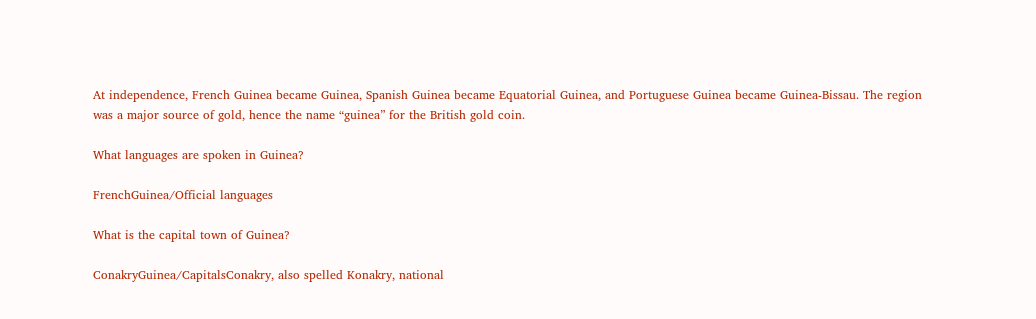At independence, French Guinea became Guinea, Spanish Guinea became Equatorial Guinea, and Portuguese Guinea became Guinea-Bissau. The region was a major source of gold, hence the name “guinea” for the British gold coin.

What languages are spoken in Guinea?

FrenchGuinea/Official languages

What is the capital town of Guinea?

ConakryGuinea/CapitalsConakry, also spelled Konakry, national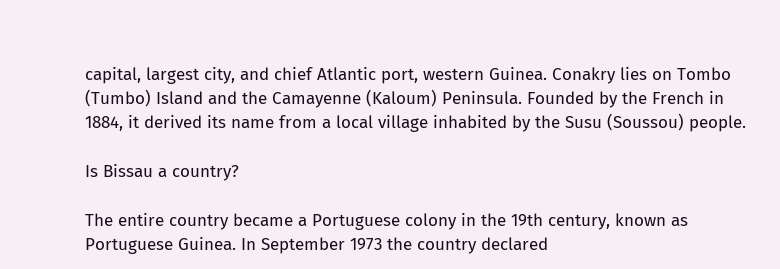capital, largest city, and chief Atlantic port, western Guinea. Conakry lies on Tombo (Tumbo) Island and the Camayenne (Kaloum) Peninsula. Founded by the French in 1884, it derived its name from a local village inhabited by the Susu (Soussou) people.

Is Bissau a country?

The entire country became a Portuguese colony in the 19th century, known as Portuguese Guinea. In September 1973 the country declared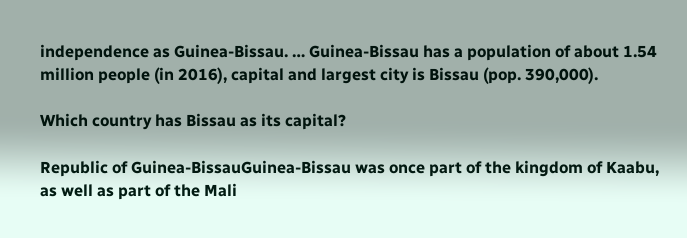independence as Guinea-Bissau. … Guinea-Bissau has a population of about 1.54 million people (in 2016), capital and largest city is Bissau (pop. 390,000).

Which country has Bissau as its capital?

Republic of Guinea-BissauGuinea-Bissau was once part of the kingdom of Kaabu, as well as part of the Mali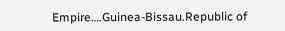Empire….Guinea-Bissau.Republic of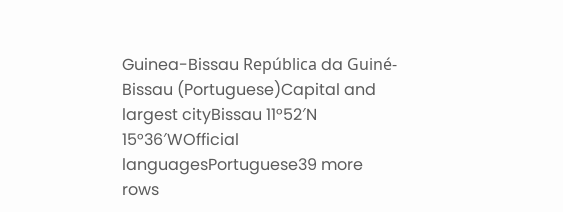Guinea-Bissau República da Guiné-Bissau (Portuguese)Capital and largest cityBissau 11°52′N 15°36′WOfficial languagesPortuguese39 more rows